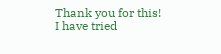Thank you for this! I have tried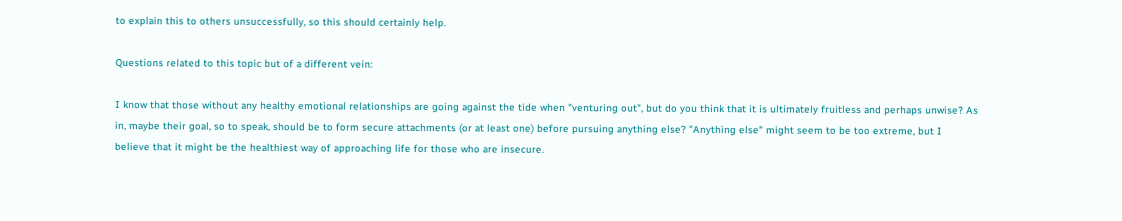to explain this to others unsuccessfully, so this should certainly help.

Questions related to this topic but of a different vein:

I know that those without any healthy emotional relationships are going against the tide when "venturing out", but do you think that it is ultimately fruitless and perhaps unwise? As in, maybe their goal, so to speak, should be to form secure attachments (or at least one) before pursuing anything else? "Anything else" might seem to be too extreme, but I believe that it might be the healthiest way of approaching life for those who are insecure.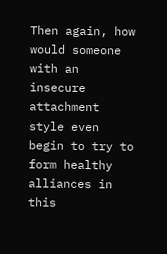Then again, how would someone with an insecure attachment style even begin to try to form healthy alliances in this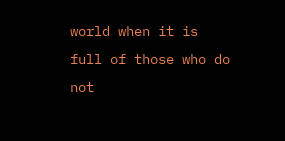world when it is full of those who do not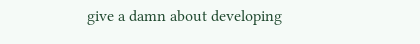give a damn about developing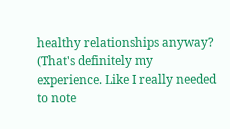healthy relationships anyway? (That's definitely my experience. Like I really needed to note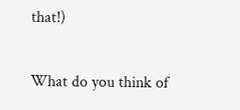that!)

What do you think of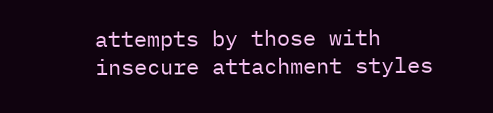attempts by those with insecure attachment styles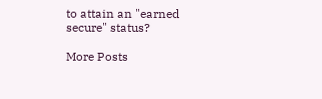to attain an "earned secure" status?

More Posts